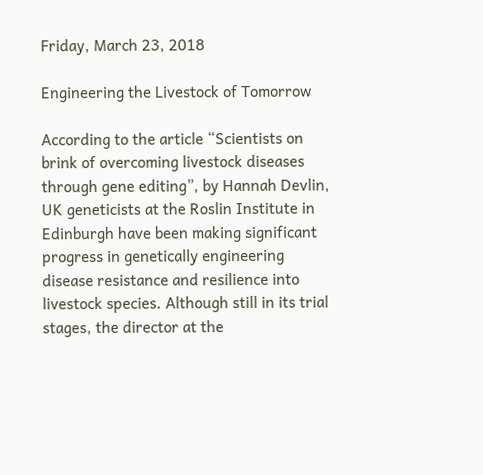Friday, March 23, 2018

Engineering the Livestock of Tomorrow

According to the article “Scientists on brink of overcoming livestock diseases through gene editing”, by Hannah Devlin, UK geneticists at the Roslin Institute in Edinburgh have been making significant progress in genetically engineering disease resistance and resilience into livestock species. Although still in its trial stages, the director at the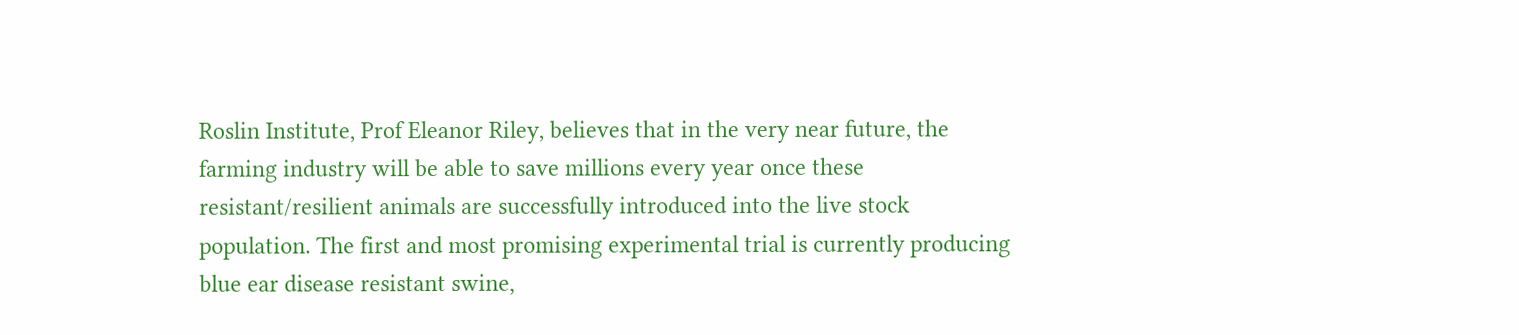Roslin Institute, Prof Eleanor Riley, believes that in the very near future, the farming industry will be able to save millions every year once these resistant/resilient animals are successfully introduced into the live stock population. The first and most promising experimental trial is currently producing blue ear disease resistant swine,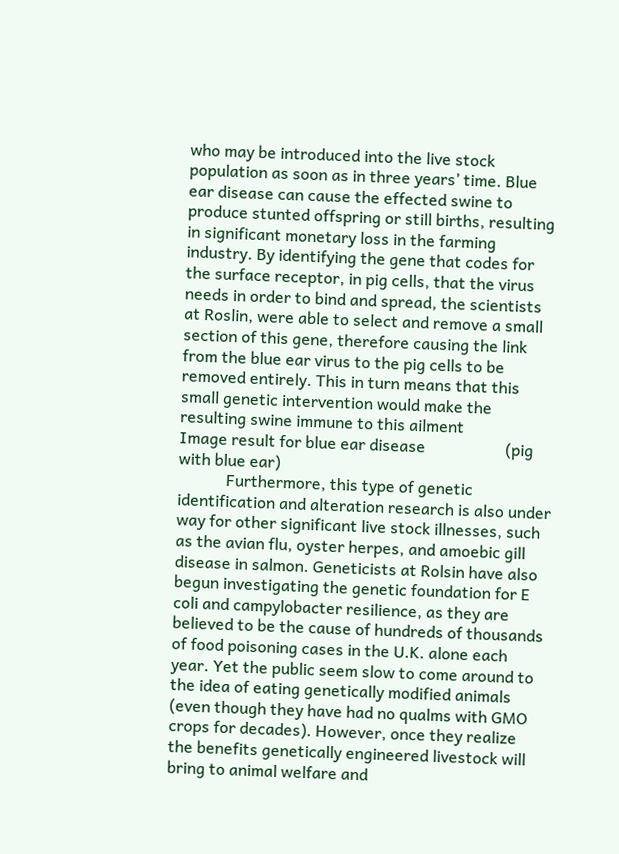who may be introduced into the live stock population as soon as in three years’ time. Blue ear disease can cause the effected swine to produce stunted offspring or still births, resulting in significant monetary loss in the farming industry. By identifying the gene that codes for the surface receptor, in pig cells, that the virus needs in order to bind and spread, the scientists at Roslin, were able to select and remove a small section of this gene, therefore causing the link from the blue ear virus to the pig cells to be removed entirely. This in turn means that this small genetic intervention would make the resulting swine immune to this ailment
Image result for blue ear disease                    (pig with blue ear)
            Furthermore, this type of genetic identification and alteration research is also under way for other significant live stock illnesses, such as the avian flu, oyster herpes, and amoebic gill disease in salmon. Geneticists at Rolsin have also begun investigating the genetic foundation for E coli and campylobacter resilience, as they are believed to be the cause of hundreds of thousands of food poisoning cases in the U.K. alone each year. Yet the public seem slow to come around to the idea of eating genetically modified animals (even though they have had no qualms with GMO crops for decades). However, once they realize the benefits genetically engineered livestock will bring to animal welfare and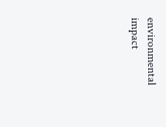environmental impact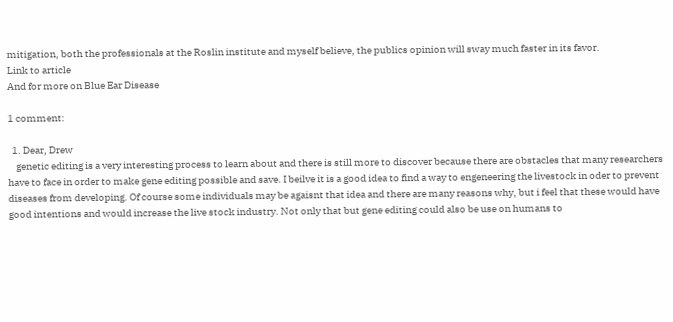mitigation, both the professionals at the Roslin institute and myself believe, the publics opinion will sway much faster in its favor.
Link to article
And for more on Blue Ear Disease

1 comment:

  1. Dear, Drew
    genetic editing is a very interesting process to learn about and there is still more to discover because there are obstacles that many researchers have to face in order to make gene editing possible and save. I beilve it is a good idea to find a way to engeneering the livestock in oder to prevent diseases from developing. Of course some individuals may be agaisnt that idea and there are many reasons why, but i feel that these would have good intentions and would increase the live stock industry. Not only that but gene editing could also be use on humans to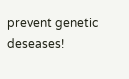prevent genetic deseases!